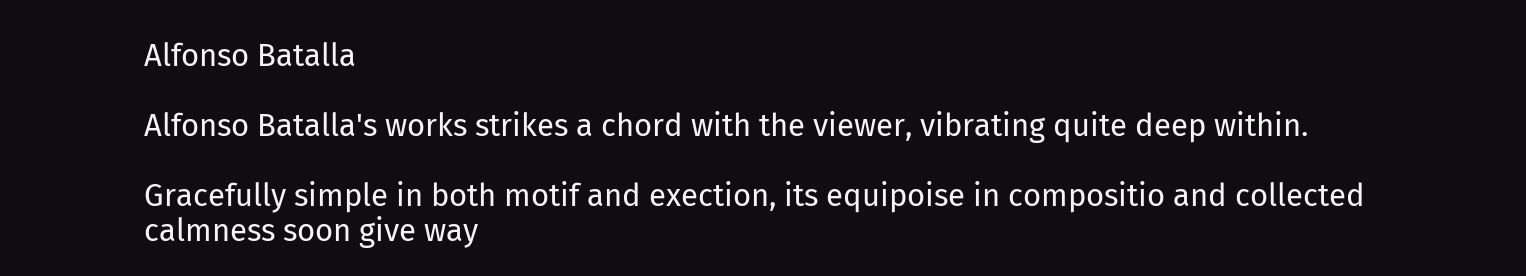Alfonso Batalla

Alfonso Batalla's works strikes a chord with the viewer, vibrating quite deep within.

Gracefully simple in both motif and exection, its equipoise in compositio and collected calmness soon give way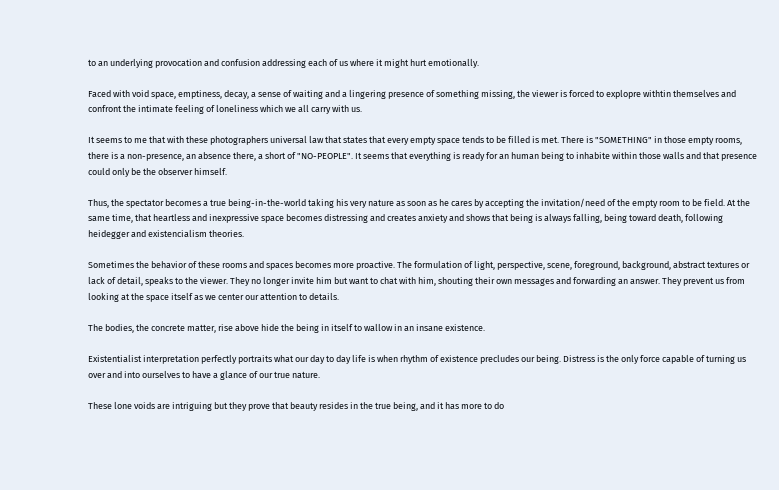to an underlying provocation and confusion addressing each of us where it might hurt emotionally.

Faced with void space, emptiness, decay, a sense of waiting and a lingering presence of something missing, the viewer is forced to explopre withtin themselves and confront the intimate feeling of loneliness which we all carry with us.

It seems to me that with these photographers universal law that states that every empty space tends to be filled is met. There is "SOMETHING" in those empty rooms, there is a non-presence, an absence there, a short of "NO-PEOPLE". It seems that everything is ready for an human being to inhabite within those walls and that presence could only be the observer himself.

Thus, the spectator becomes a true being-in-the-world taking his very nature as soon as he cares by accepting the invitation/need of the empty room to be field. At the same time, that heartless and inexpressive space becomes distressing and creates anxiety and shows that being is always falling, being toward death, following heidegger and existencialism theories.

Sometimes the behavior of these rooms and spaces becomes more proactive. The formulation of light, perspective, scene, foreground, background, abstract textures or lack of detail, speaks to the viewer. They no longer invite him but want to chat with him, shouting their own messages and forwarding an answer. They prevent us from looking at the space itself as we center our attention to details.

The bodies, the concrete matter, rise above hide the being in itself to wallow in an insane existence.

Existentialist interpretation perfectly portraits what our day to day life is when rhythm of existence precludes our being. Distress is the only force capable of turning us over and into ourselves to have a glance of our true nature.

These lone voids are intriguing but they prove that beauty resides in the true being, and it has more to do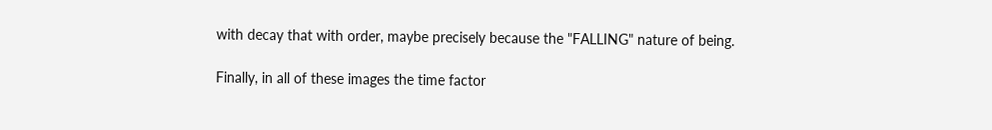with decay that with order, maybe precisely because the "FALLING" nature of being.

Finally, in all of these images the time factor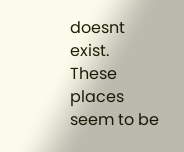doesnt exist. These places seem to be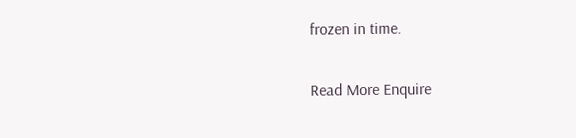frozen in time.

Read More Enquire